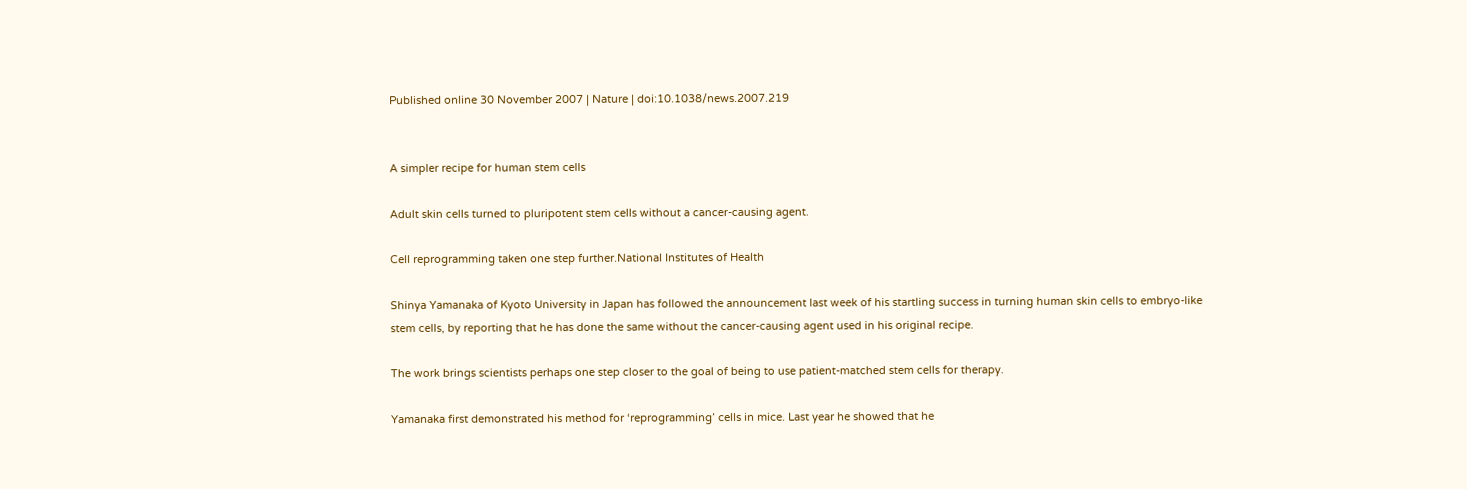Published online 30 November 2007 | Nature | doi:10.1038/news.2007.219


A simpler recipe for human stem cells

Adult skin cells turned to pluripotent stem cells without a cancer-causing agent.

Cell reprogramming taken one step further.National Institutes of Health

Shinya Yamanaka of Kyoto University in Japan has followed the announcement last week of his startling success in turning human skin cells to embryo-like stem cells, by reporting that he has done the same without the cancer-causing agent used in his original recipe.

The work brings scientists perhaps one step closer to the goal of being to use patient-matched stem cells for therapy.

Yamanaka first demonstrated his method for ‘reprogramming’ cells in mice. Last year he showed that he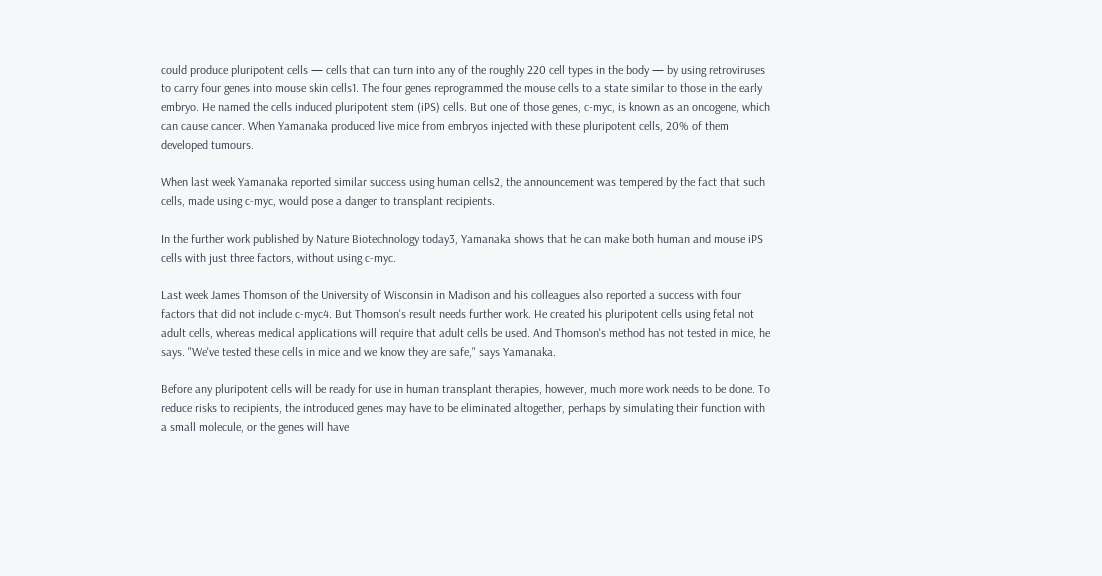could produce pluripotent cells — cells that can turn into any of the roughly 220 cell types in the body — by using retroviruses to carry four genes into mouse skin cells1. The four genes reprogrammed the mouse cells to a state similar to those in the early embryo. He named the cells induced pluripotent stem (iPS) cells. But one of those genes, c-myc, is known as an oncogene, which can cause cancer. When Yamanaka produced live mice from embryos injected with these pluripotent cells, 20% of them developed tumours.

When last week Yamanaka reported similar success using human cells2, the announcement was tempered by the fact that such cells, made using c-myc, would pose a danger to transplant recipients.

In the further work published by Nature Biotechnology today3, Yamanaka shows that he can make both human and mouse iPS cells with just three factors, without using c-myc.

Last week James Thomson of the University of Wisconsin in Madison and his colleagues also reported a success with four factors that did not include c-myc4. But Thomson's result needs further work. He created his pluripotent cells using fetal not adult cells, whereas medical applications will require that adult cells be used. And Thomson's method has not tested in mice, he says. "We've tested these cells in mice and we know they are safe," says Yamanaka.

Before any pluripotent cells will be ready for use in human transplant therapies, however, much more work needs to be done. To reduce risks to recipients, the introduced genes may have to be eliminated altogether, perhaps by simulating their function with a small molecule, or the genes will have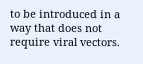to be introduced in a way that does not require viral vectors.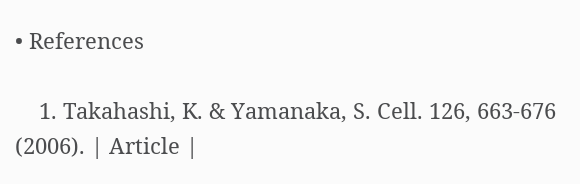• References

    1. Takahashi, K. & Yamanaka, S. Cell. 126, 663-676 (2006). | Article |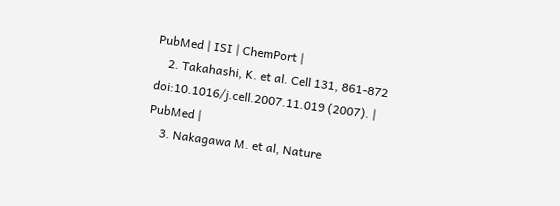PubMed | ISI | ChemPort |
    2. Takahashi, K. et al. Cell 131, 861-872 doi:10.1016/j.cell.2007.11.019 (2007). | PubMed |
    3. Nakagawa M. et al, Nature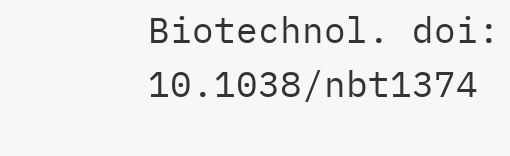Biotechnol. doi: 10.1038/nbt1374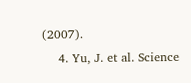(2007).
    4. Yu, J. et al. Science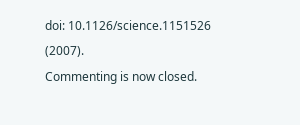doi: 10.1126/science.1151526 (2007).
Commenting is now closed.